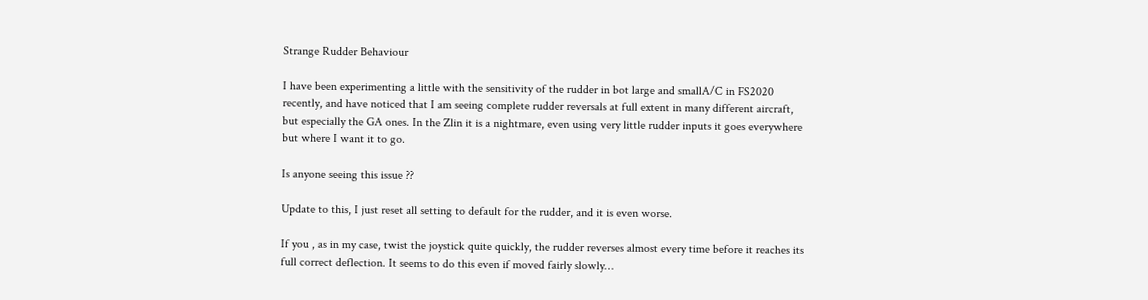Strange Rudder Behaviour

I have been experimenting a little with the sensitivity of the rudder in bot large and smallA/C in FS2020 recently, and have noticed that I am seeing complete rudder reversals at full extent in many different aircraft, but especially the GA ones. In the Zlin it is a nightmare, even using very little rudder inputs it goes everywhere but where I want it to go.

Is anyone seeing this issue ??

Update to this, I just reset all setting to default for the rudder, and it is even worse.

If you , as in my case, twist the joystick quite quickly, the rudder reverses almost every time before it reaches its full correct deflection. It seems to do this even if moved fairly slowly…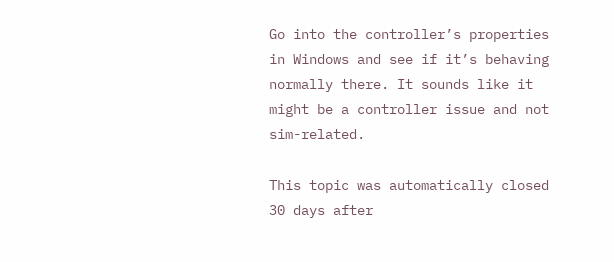Go into the controller’s properties in Windows and see if it’s behaving normally there. It sounds like it might be a controller issue and not sim-related.

This topic was automatically closed 30 days after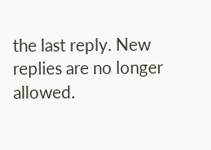the last reply. New replies are no longer allowed.